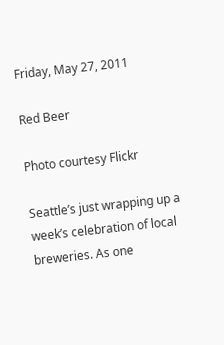Friday, May 27, 2011

Red Beer

Photo courtesy Flickr

Seattle’s just wrapping up a week’s celebration of local breweries. As one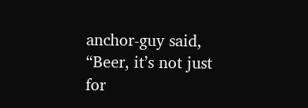anchor-guy said, “Beer, it’s not just for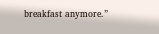breakfast anymore.”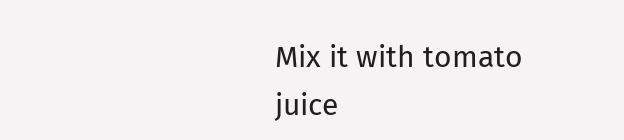Mix it with tomato juice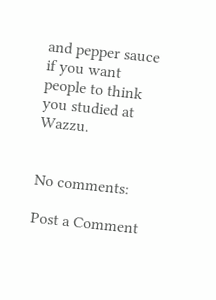and pepper sauce if you want people to think you studied at Wazzu.


No comments:

Post a Comment